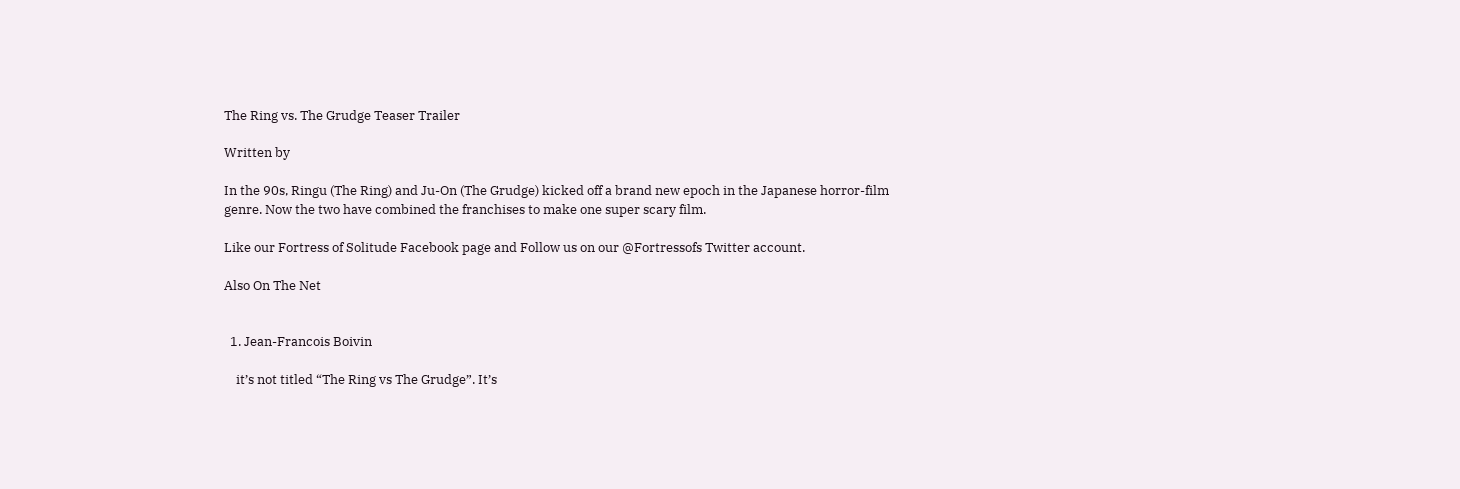The Ring vs. The Grudge Teaser Trailer

Written by

In the 90s, Ringu (The Ring) and Ju-On (The Grudge) kicked off a brand new epoch in the Japanese horror-film genre. Now the two have combined the franchises to make one super scary film.

Like our Fortress of Solitude Facebook page and Follow us on our @Fortressofs Twitter account.

Also On The Net


  1. Jean-Francois Boivin

    it’s not titled “The Ring vs The Grudge”. It’s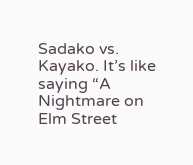Sadako vs. Kayako. It’s like saying “A Nightmare on Elm Street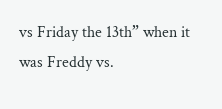vs Friday the 13th” when it was Freddy vs.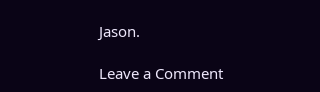Jason.

Leave a Comment